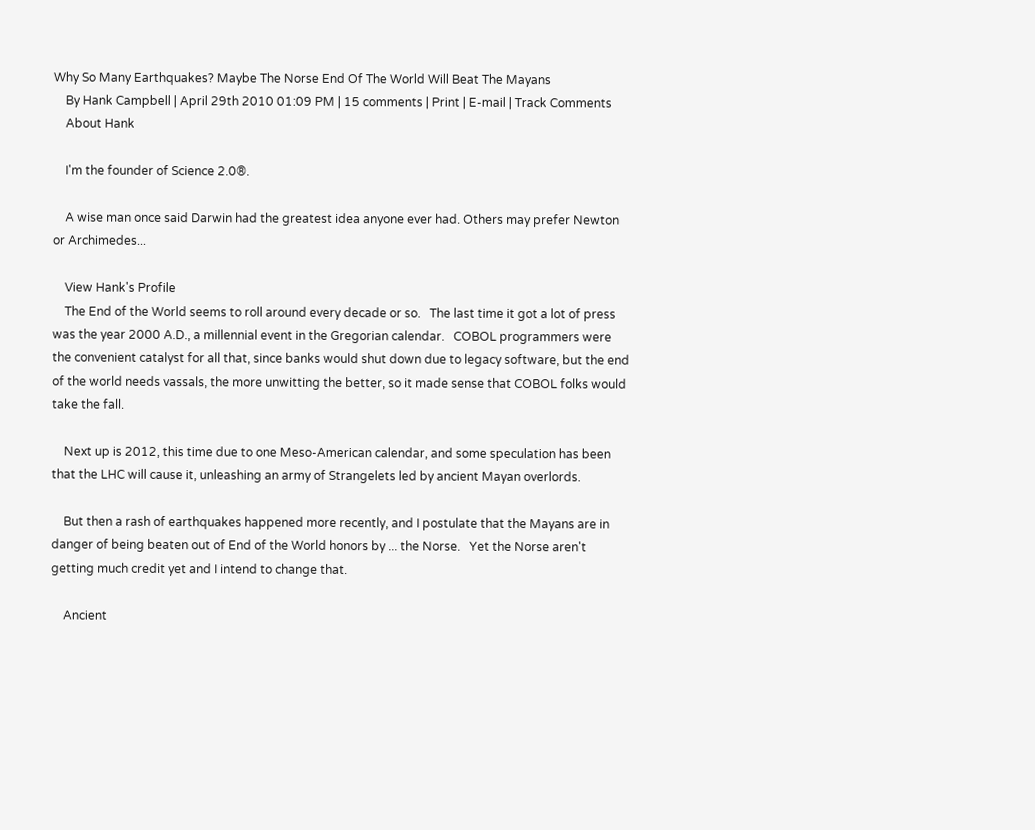Why So Many Earthquakes? Maybe The Norse End Of The World Will Beat The Mayans
    By Hank Campbell | April 29th 2010 01:09 PM | 15 comments | Print | E-mail | Track Comments
    About Hank

    I'm the founder of Science 2.0®.

    A wise man once said Darwin had the greatest idea anyone ever had. Others may prefer Newton or Archimedes...

    View Hank's Profile
    The End of the World seems to roll around every decade or so.   The last time it got a lot of press was the year 2000 A.D., a millennial event in the Gregorian calendar.   COBOL programmers were the convenient catalyst for all that, since banks would shut down due to legacy software, but the end of the world needs vassals, the more unwitting the better, so it made sense that COBOL folks would take the fall.

    Next up is 2012, this time due to one Meso-American calendar, and some speculation has been that the LHC will cause it, unleashing an army of Strangelets led by ancient Mayan overlords.

    But then a rash of earthquakes happened more recently, and I postulate that the Mayans are in danger of being beaten out of End of the World honors by ... the Norse.   Yet the Norse aren't  getting much credit yet and I intend to change that.

    Ancient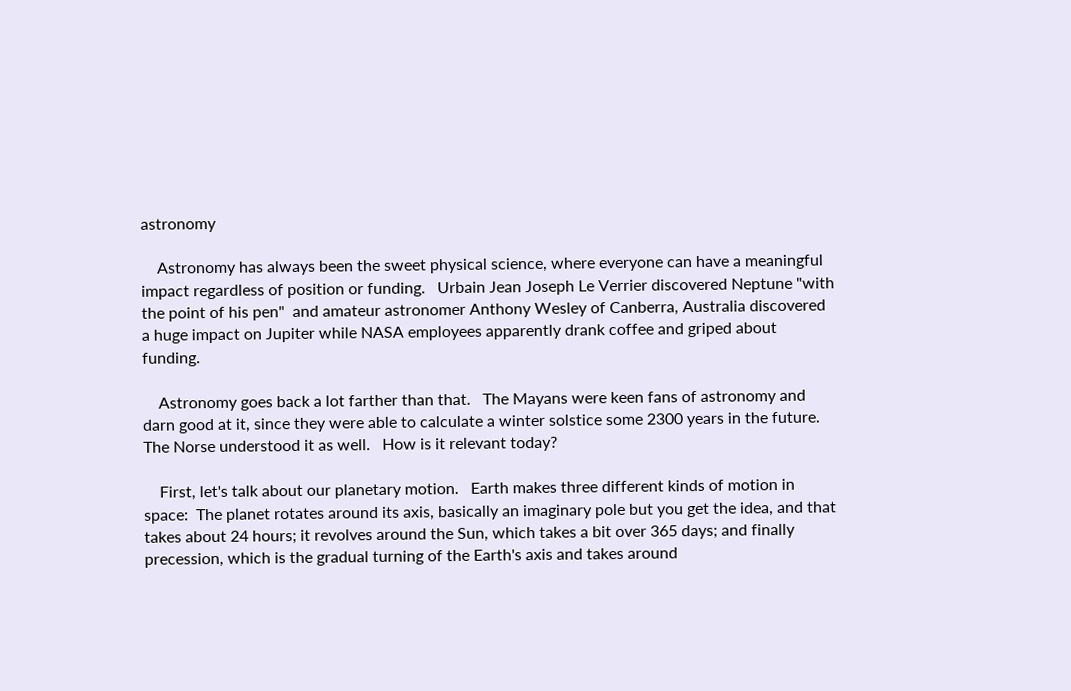astronomy

    Astronomy has always been the sweet physical science, where everyone can have a meaningful impact regardless of position or funding.   Urbain Jean Joseph Le Verrier discovered Neptune "with the point of his pen"  and amateur astronomer Anthony Wesley of Canberra, Australia discovered a huge impact on Jupiter while NASA employees apparently drank coffee and griped about funding.

    Astronomy goes back a lot farther than that.   The Mayans were keen fans of astronomy and darn good at it, since they were able to calculate a winter solstice some 2300 years in the future.   The Norse understood it as well.   How is it relevant today?

    First, let's talk about our planetary motion.   Earth makes three different kinds of motion in space:  The planet rotates around its axis, basically an imaginary pole but you get the idea, and that takes about 24 hours; it revolves around the Sun, which takes a bit over 365 days; and finally precession, which is the gradual turning of the Earth's axis and takes around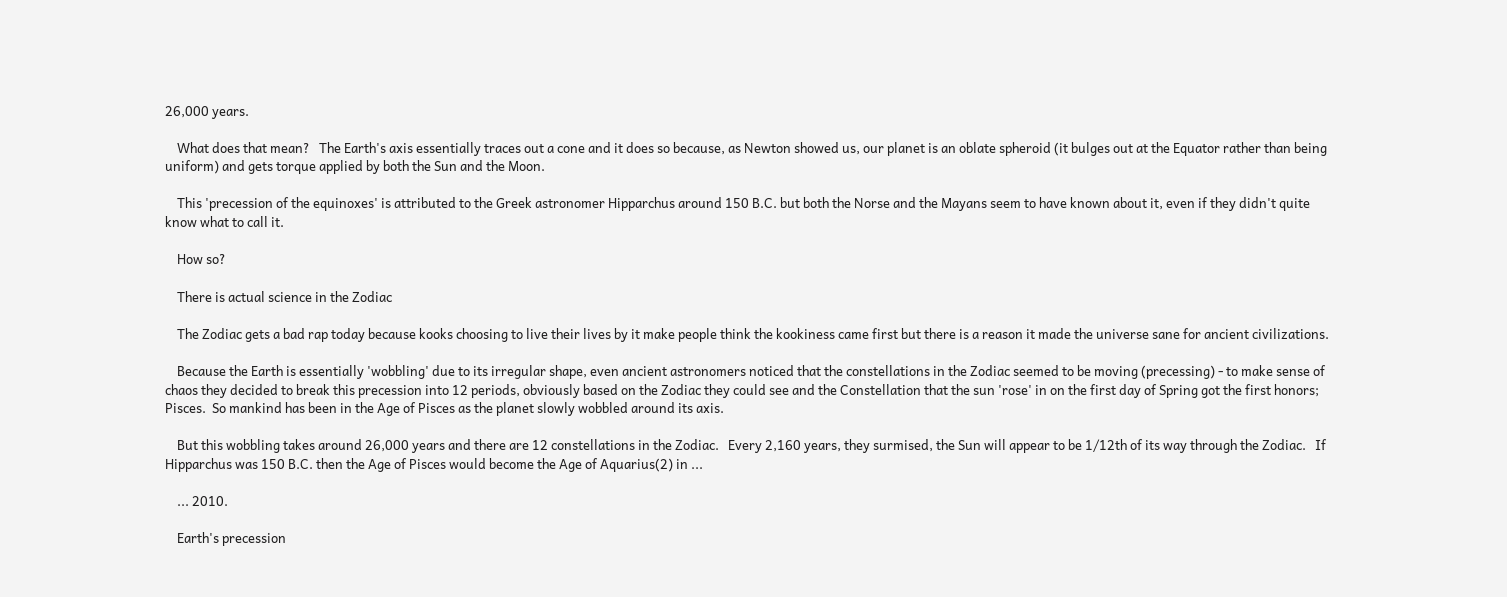26,000 years.

    What does that mean?   The Earth's axis essentially traces out a cone and it does so because, as Newton showed us, our planet is an oblate spheroid (it bulges out at the Equator rather than being uniform) and gets torque applied by both the Sun and the Moon.

    This 'precession of the equinoxes' is attributed to the Greek astronomer Hipparchus around 150 B.C. but both the Norse and the Mayans seem to have known about it, even if they didn't quite know what to call it.

    How so?

    There is actual science in the Zodiac

    The Zodiac gets a bad rap today because kooks choosing to live their lives by it make people think the kookiness came first but there is a reason it made the universe sane for ancient civilizations.

    Because the Earth is essentially 'wobbling' due to its irregular shape, even ancient astronomers noticed that the constellations in the Zodiac seemed to be moving (precessing) - to make sense of chaos they decided to break this precession into 12 periods, obviously based on the Zodiac they could see and the Constellation that the sun 'rose' in on the first day of Spring got the first honors;  Pisces.  So mankind has been in the Age of Pisces as the planet slowly wobbled around its axis.

    But this wobbling takes around 26,000 years and there are 12 constellations in the Zodiac.   Every 2,160 years, they surmised, the Sun will appear to be 1/12th of its way through the Zodiac.   If Hipparchus was 150 B.C. then the Age of Pisces would become the Age of Aquarius(2) in ...

    ... 2010.

    Earth's precession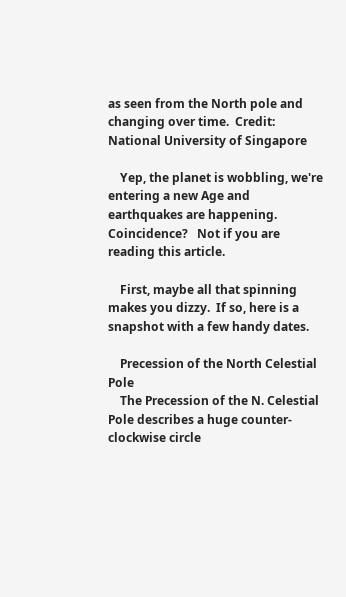as seen from the North pole and changing over time.  Credit: National University of Singapore

    Yep, the planet is wobbling, we're entering a new Age and earthquakes are happening.  Coincidence?   Not if you are reading this article.

    First, maybe all that spinning makes you dizzy.  If so, here is a snapshot with a few handy dates.

    Precession of the North Celestial Pole
    The Precession of the N. Celestial Pole describes a huge counter-clockwise circle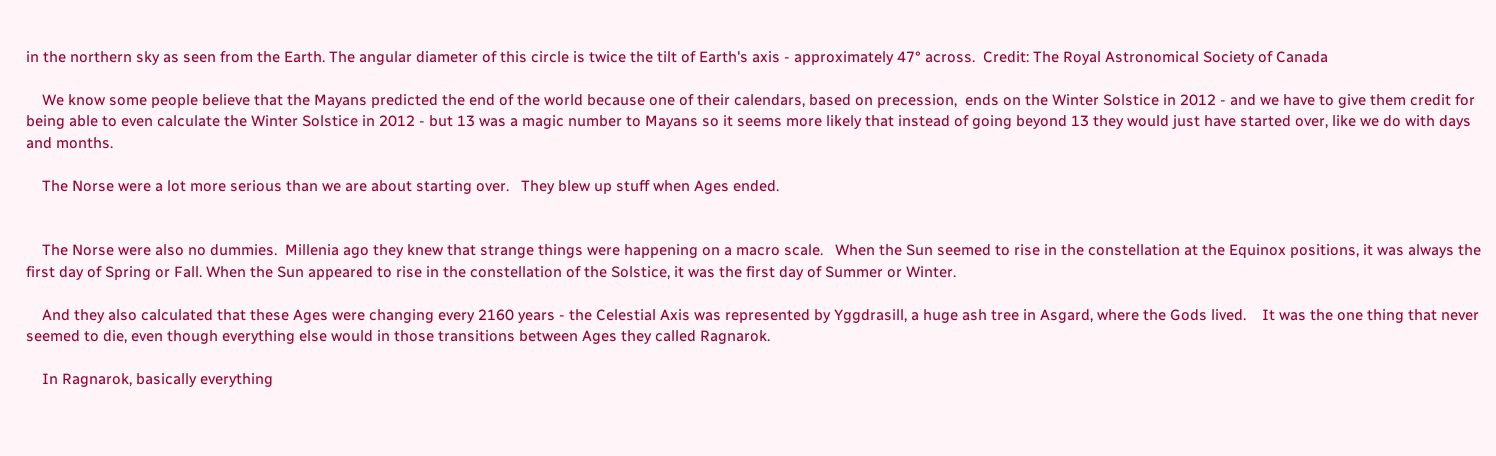in the northern sky as seen from the Earth. The angular diameter of this circle is twice the tilt of Earth's axis - approximately 47° across.  Credit: The Royal Astronomical Society of Canada

    We know some people believe that the Mayans predicted the end of the world because one of their calendars, based on precession,  ends on the Winter Solstice in 2012 - and we have to give them credit for being able to even calculate the Winter Solstice in 2012 - but 13 was a magic number to Mayans so it seems more likely that instead of going beyond 13 they would just have started over, like we do with days and months.

    The Norse were a lot more serious than we are about starting over.   They blew up stuff when Ages ended.


    The Norse were also no dummies.  Millenia ago they knew that strange things were happening on a macro scale.   When the Sun seemed to rise in the constellation at the Equinox positions, it was always the first day of Spring or Fall. When the Sun appeared to rise in the constellation of the Solstice, it was the first day of Summer or Winter.

    And they also calculated that these Ages were changing every 2160 years - the Celestial Axis was represented by Yggdrasill, a huge ash tree in Asgard, where the Gods lived.    It was the one thing that never seemed to die, even though everything else would in those transitions between Ages they called Ragnarok.

    In Ragnarok, basically everything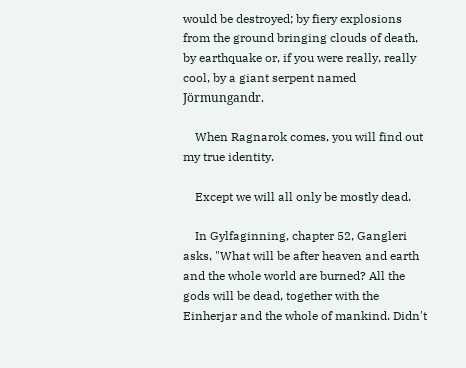would be destroyed; by fiery explosions from the ground bringing clouds of death, by earthquake or, if you were really, really cool, by a giant serpent named Jörmungandr.

    When Ragnarok comes, you will find out my true identity.

    Except we will all only be mostly dead.

    In Gylfaginning, chapter 52, Gangleri asks, "What will be after heaven and earth and the whole world are burned? All the gods will be dead, together with the Einherjar and the whole of mankind. Didn't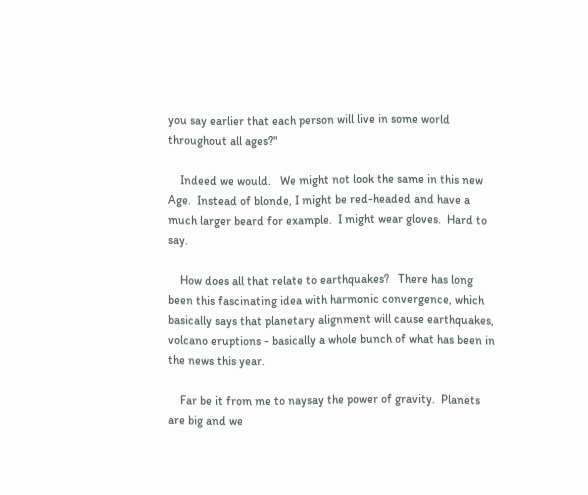you say earlier that each person will live in some world throughout all ages?"

    Indeed we would.   We might not look the same in this new Age.  Instead of blonde, I might be red-headed and have a much larger beard for example.  I might wear gloves.  Hard to say.

    How does all that relate to earthquakes?   There has long been this fascinating idea with harmonic convergence, which basically says that planetary alignment will cause earthquakes, volcano eruptions - basically a whole bunch of what has been in the news this year.

    Far be it from me to naysay the power of gravity.  Planets are big and we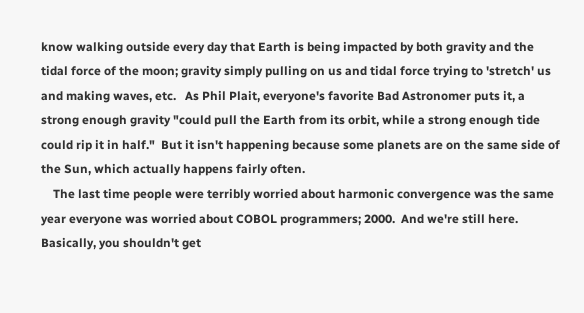know walking outside every day that Earth is being impacted by both gravity and the tidal force of the moon; gravity simply pulling on us and tidal force trying to 'stretch' us and making waves, etc.   As Phil Plait, everyone's favorite Bad Astronomer puts it, a strong enough gravity "could pull the Earth from its orbit, while a strong enough tide could rip it in half."  But it isn't happening because some planets are on the same side of the Sun, which actually happens fairly often.
    The last time people were terribly worried about harmonic convergence was the same year everyone was worried about COBOL programmers; 2000.  And we're still here.  Basically, you shouldn't get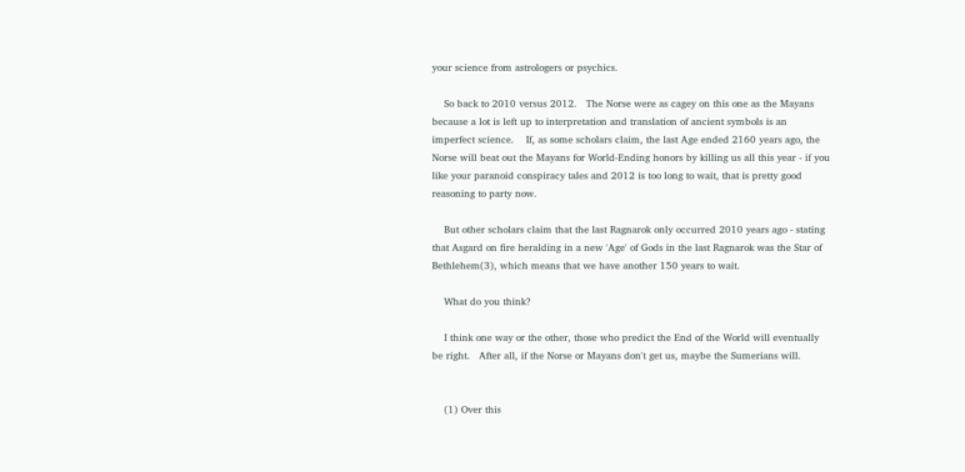your science from astrologers or psychics.

    So back to 2010 versus 2012.   The Norse were as cagey on this one as the Mayans because a lot is left up to interpretation and translation of ancient symbols is an imperfect science.    If, as some scholars claim, the last Age ended 2160 years ago, the Norse will beat out the Mayans for World-Ending honors by killing us all this year - if you like your paranoid conspiracy tales and 2012 is too long to wait, that is pretty good reasoning to party now.

    But other scholars claim that the last Ragnarok only occurred 2010 years ago - stating that Asgard on fire heralding in a new 'Age' of Gods in the last Ragnarok was the Star of Bethlehem(3), which means that we have another 150 years to wait.

    What do you think?

    I think one way or the other, those who predict the End of the World will eventually be right.   After all, if the Norse or Mayans don't get us, maybe the Sumerians will.


    (1) Over this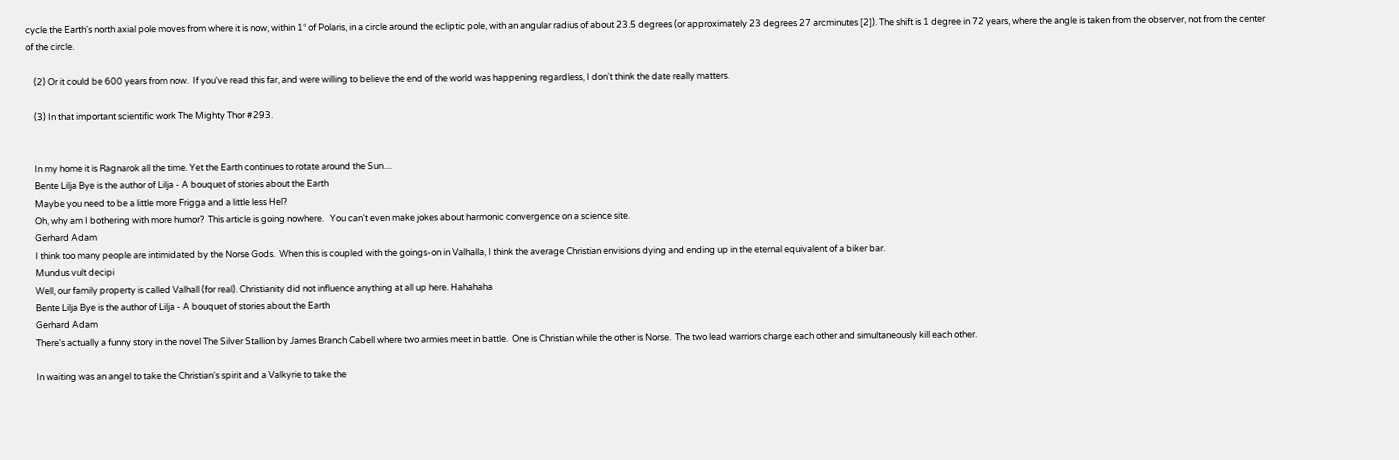cycle the Earth's north axial pole moves from where it is now, within 1° of Polaris, in a circle around the ecliptic pole, with an angular radius of about 23.5 degrees (or approximately 23 degrees 27 arcminutes [2]). The shift is 1 degree in 72 years, where the angle is taken from the observer, not from the center of the circle.

    (2) Or it could be 600 years from now.  If you've read this far, and were willing to believe the end of the world was happening regardless, I don't think the date really matters.

    (3) In that important scientific work The Mighty Thor #293.


    In my home it is Ragnarok all the time. Yet the Earth continues to rotate around the Sun....
    Bente Lilja Bye is the author of Lilja - A bouquet of stories about the Earth
    Maybe you need to be a little more Frigga and a little less Hel?
    Oh, why am I bothering with more humor?  This article is going nowhere.   You can't even make jokes about harmonic convergence on a science site.
    Gerhard Adam
    I think too many people are intimidated by the Norse Gods.  When this is coupled with the goings-on in Valhalla, I think the average Christian envisions dying and ending up in the eternal equivalent of a biker bar.
    Mundus vult decipi
    Well, our family property is called Valhall (for real). Christianity did not influence anything at all up here. Hahahaha
    Bente Lilja Bye is the author of Lilja - A bouquet of stories about the Earth
    Gerhard Adam
    There's actually a funny story in the novel The Silver Stallion by James Branch Cabell where two armies meet in battle.  One is Christian while the other is Norse.  The two lead warriors charge each other and simultaneously kill each other.

    In waiting was an angel to take the Christian's spirit and a Valkyrie to take the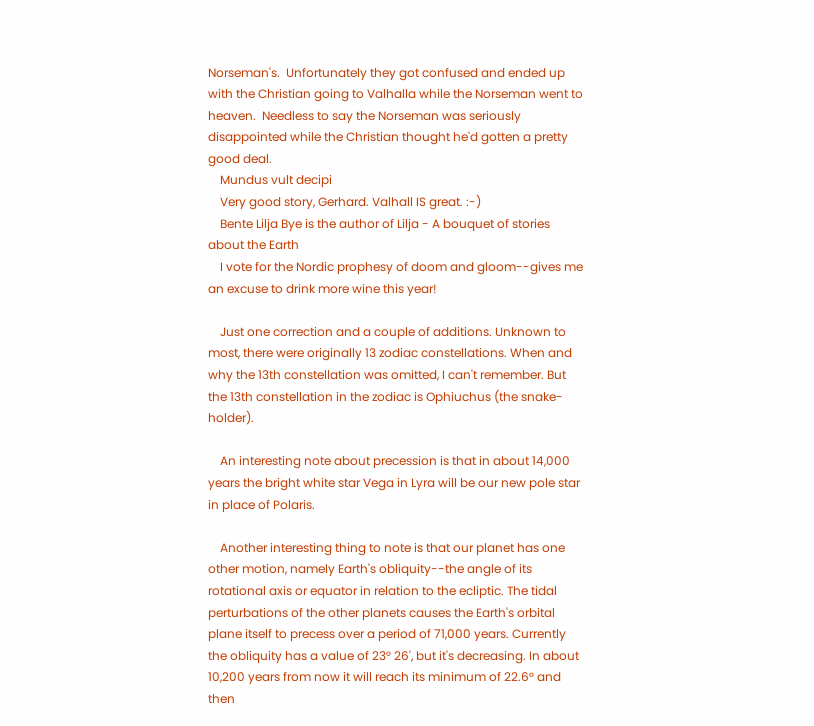Norseman's.  Unfortunately they got confused and ended up with the Christian going to Valhalla while the Norseman went to heaven.  Needless to say the Norseman was seriously disappointed while the Christian thought he'd gotten a pretty good deal.
    Mundus vult decipi
    Very good story, Gerhard. Valhall IS great. :-)
    Bente Lilja Bye is the author of Lilja - A bouquet of stories about the Earth
    I vote for the Nordic prophesy of doom and gloom--gives me an excuse to drink more wine this year!

    Just one correction and a couple of additions. Unknown to most, there were originally 13 zodiac constellations. When and why the 13th constellation was omitted, I can't remember. But the 13th constellation in the zodiac is Ophiuchus (the snake-holder).

    An interesting note about precession is that in about 14,000 years the bright white star Vega in Lyra will be our new pole star in place of Polaris.

    Another interesting thing to note is that our planet has one other motion, namely Earth's obliquity--the angle of its rotational axis or equator in relation to the ecliptic. The tidal perturbations of the other planets causes the Earth's orbital plane itself to precess over a period of 71,000 years. Currently the obliquity has a value of 23° 26', but it's decreasing. In about 10,200 years from now it will reach its minimum of 22.6° and then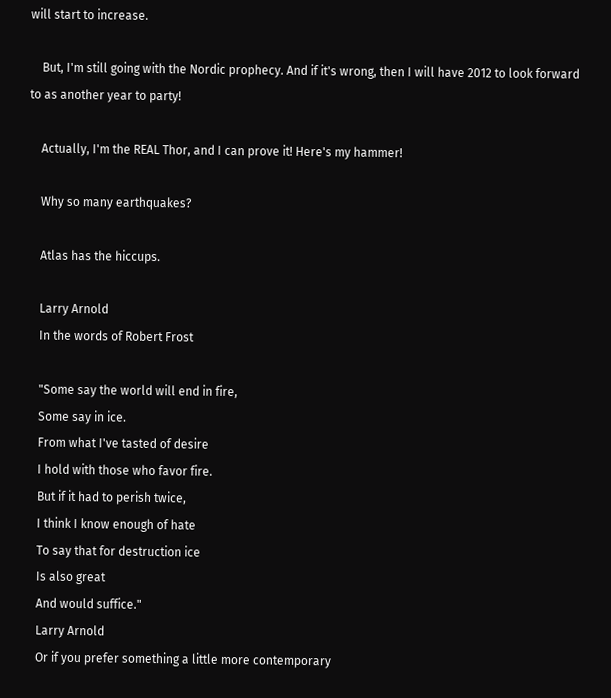will start to increase.

    But, I'm still going with the Nordic prophecy. And if it's wrong, then I will have 2012 to look forward to as another year to party!

    Actually, I'm the REAL Thor, and I can prove it! Here's my hammer!

    Why so many earthquakes?

    Atlas has the hiccups.

    Larry Arnold
    In the words of Robert Frost

    "Some say the world will end in fire,
    Some say in ice.
    From what I've tasted of desire
    I hold with those who favor fire.
    But if it had to perish twice,
    I think I know enough of hate
    To say that for destruction ice
    Is also great
    And would suffice."
    Larry Arnold
    Or if you prefer something a little more contemporary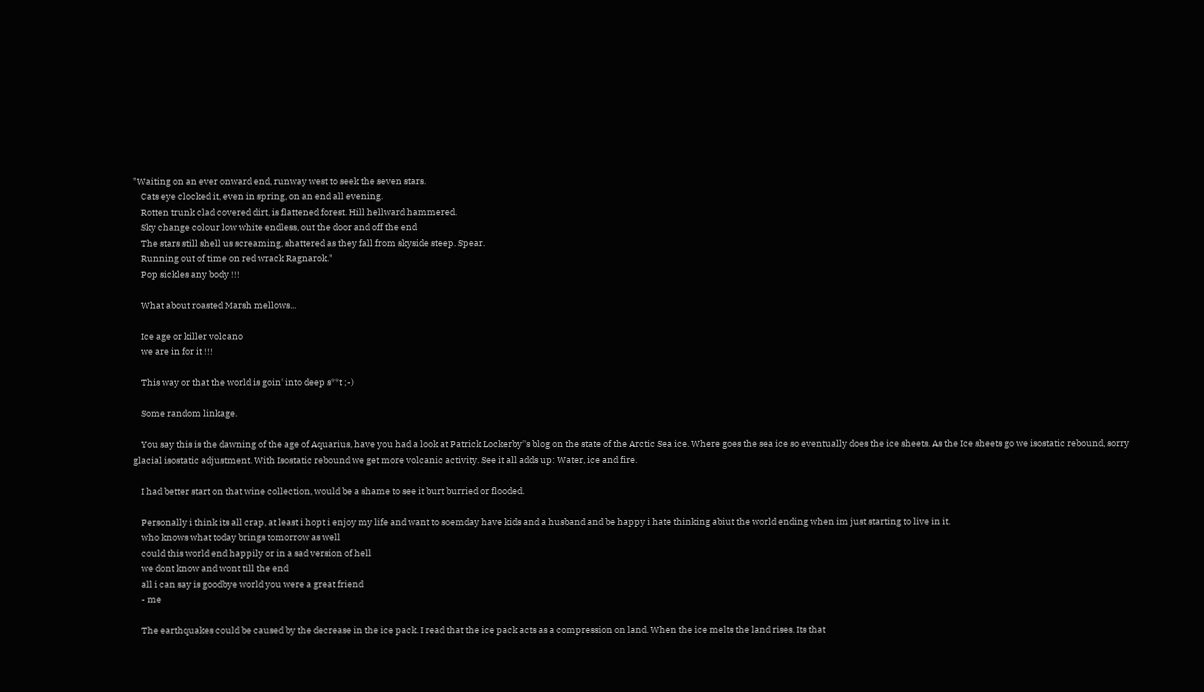"Waiting on an ever onward end, runway west to seek the seven stars.
    Cats eye clocked it, even in spring, on an end all evening.
    Rotten trunk clad covered dirt, is flattened forest. Hill hellward hammered.
    Sky change colour low white endless, out the door and off the end
    The stars still shell us screaming, shattered as they fall from skyside steep. Spear.
    Running out of time on red wrack Ragnarok."
    Pop sickles any body !!!

    What about roasted Marsh mellows...

    Ice age or killer volcano
    we are in for it !!!

    This way or that the world is goin' into deep s**t ;-)

    Some random linkage.

    You say this is the dawning of the age of Aquarius, have you had a look at Patrick Lockerby''s blog on the state of the Arctic Sea ice. Where goes the sea ice so eventually does the ice sheets. As the Ice sheets go we isostatic rebound, sorry glacial isostatic adjustment. With Isostatic rebound we get more volcanic activity. See it all adds up: Water, ice and fire.

    I had better start on that wine collection, would be a shame to see it burt burried or flooded.

    Personally i think its all crap, at least i hopt i enjoy my life and want to soemday have kids and a husband and be happy i hate thinking abiut the world ending when im just starting to live in it.
    who knows what today brings tomorrow as well
    could this world end happily or in a sad version of hell
    we dont know and wont till the end
    all i can say is goodbye world you were a great friend
    - me

    The earthquakes could be caused by the decrease in the ice pack. I read that the ice pack acts as a compression on land. When the ice melts the land rises. Its that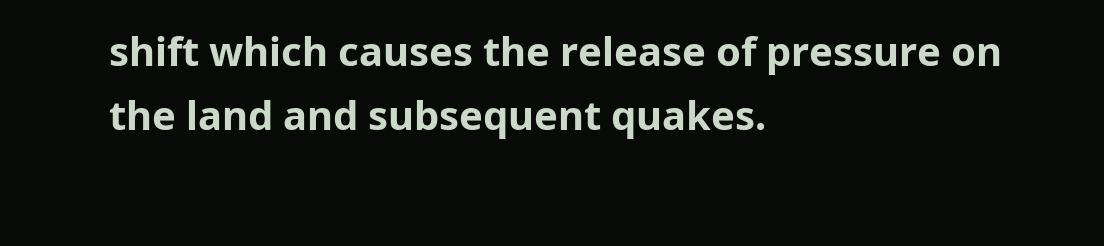shift which causes the release of pressure on the land and subsequent quakes.